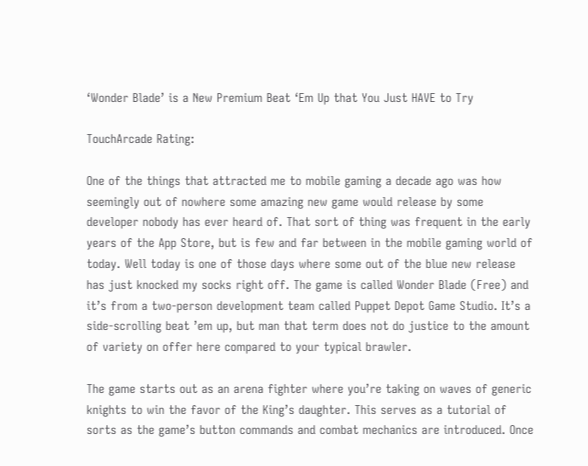‘Wonder Blade’ is a New Premium Beat ‘Em Up that You Just HAVE to Try

TouchArcade Rating:

One of the things that attracted me to mobile gaming a decade ago was how seemingly out of nowhere some amazing new game would release by some developer nobody has ever heard of. That sort of thing was frequent in the early years of the App Store, but is few and far between in the mobile gaming world of today. Well today is one of those days where some out of the blue new release has just knocked my socks right off. The game is called Wonder Blade (Free) and it’s from a two-person development team called Puppet Depot Game Studio. It’s a side-scrolling beat ’em up, but man that term does not do justice to the amount of variety on offer here compared to your typical brawler.

The game starts out as an arena fighter where you’re taking on waves of generic knights to win the favor of the King’s daughter. This serves as a tutorial of sorts as the game’s button commands and combat mechanics are introduced. Once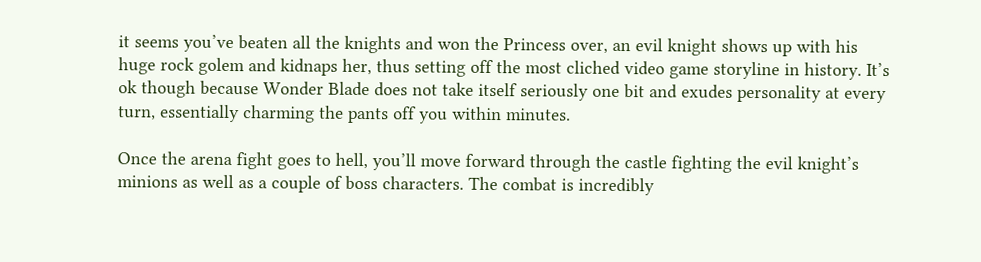it seems you’ve beaten all the knights and won the Princess over, an evil knight shows up with his huge rock golem and kidnaps her, thus setting off the most cliched video game storyline in history. It’s ok though because Wonder Blade does not take itself seriously one bit and exudes personality at every turn, essentially charming the pants off you within minutes.

Once the arena fight goes to hell, you’ll move forward through the castle fighting the evil knight’s minions as well as a couple of boss characters. The combat is incredibly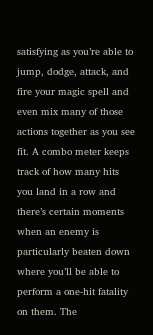satisfying as you’re able to jump, dodge, attack, and fire your magic spell and even mix many of those actions together as you see fit. A combo meter keeps track of how many hits you land in a row and there’s certain moments when an enemy is particularly beaten down where you’ll be able to perform a one-hit fatality on them. The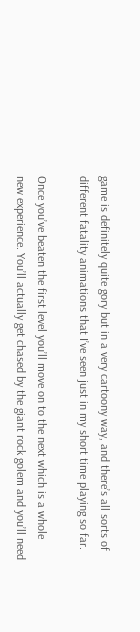game is definitely quite gory but in a very cartoony way, and there’s all sorts of different fatality animations that I’ve seen just in my short time playing so far.

Once you’ve beaten the first level you’ll move on to the next which is a whole new experience. You’ll actually get chased by the giant rock golem and you’ll need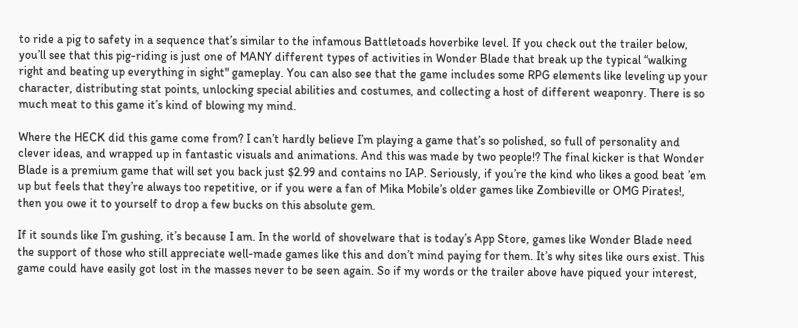to ride a pig to safety in a sequence that’s similar to the infamous Battletoads hoverbike level. If you check out the trailer below, you’ll see that this pig-riding is just one of MANY different types of activities in Wonder Blade that break up the typical “walking right and beating up everything in sight" gameplay. You can also see that the game includes some RPG elements like leveling up your character, distributing stat points, unlocking special abilities and costumes, and collecting a host of different weaponry. There is so much meat to this game it’s kind of blowing my mind.

Where the HECK did this game come from? I can’t hardly believe I’m playing a game that’s so polished, so full of personality and clever ideas, and wrapped up in fantastic visuals and animations. And this was made by two people!? The final kicker is that Wonder Blade is a premium game that will set you back just $2.99 and contains no IAP. Seriously, if you’re the kind who likes a good beat ’em up but feels that they’re always too repetitive, or if you were a fan of Mika Mobile’s older games like Zombieville or OMG Pirates!, then you owe it to yourself to drop a few bucks on this absolute gem.

If it sounds like I’m gushing, it’s because I am. In the world of shovelware that is today’s App Store, games like Wonder Blade need the support of those who still appreciate well-made games like this and don’t mind paying for them. It’s why sites like ours exist. This game could have easily got lost in the masses never to be seen again. So if my words or the trailer above have piqued your interest,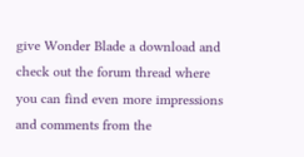give Wonder Blade a download and check out the forum thread where you can find even more impressions and comments from the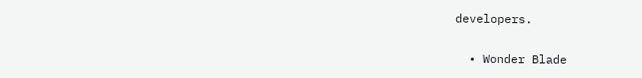developers.

  • Wonder Blade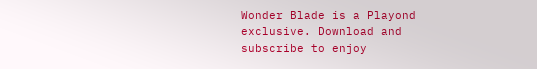Wonder Blade is a Playond exclusive. Download and subscribe to enjoy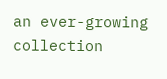an ever-growing collection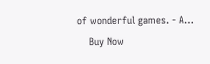of wonderful games. - A…
    Buy Now